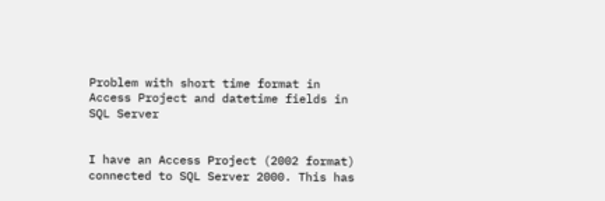Problem with short time format in Access Project and datetime fields in SQL Server


I have an Access Project (2002 format) connected to SQL Server 2000. This has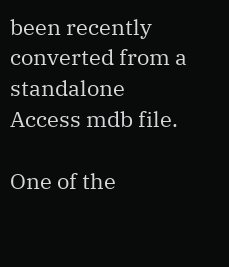been recently converted from a standalone Access mdb file.

One of the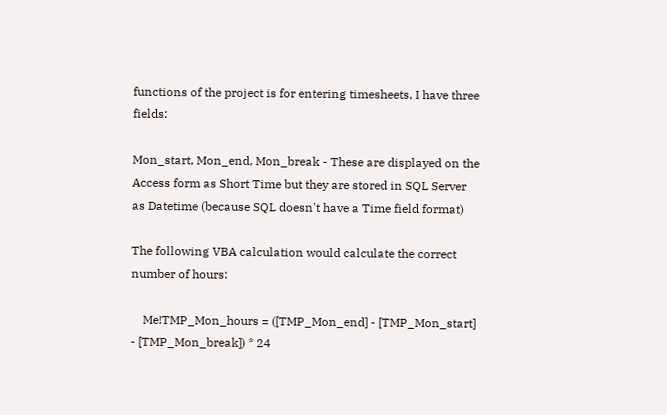functions of the project is for entering timesheets, I have three fields:

Mon_start, Mon_end, Mon_break - These are displayed on the Access form as Short Time but they are stored in SQL Server as Datetime (because SQL doesn't have a Time field format)

The following VBA calculation would calculate the correct number of hours:

    Me!TMP_Mon_hours = ([TMP_Mon_end] - [TMP_Mon_start] - [TMP_Mon_break]) * 24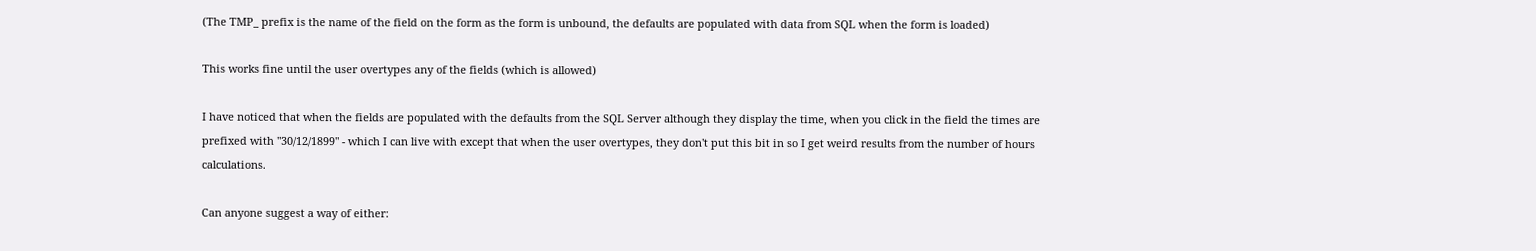(The TMP_ prefix is the name of the field on the form as the form is unbound, the defaults are populated with data from SQL when the form is loaded)

This works fine until the user overtypes any of the fields (which is allowed)

I have noticed that when the fields are populated with the defaults from the SQL Server although they display the time, when you click in the field the times are prefixed with "30/12/1899" - which I can live with except that when the user overtypes, they don't put this bit in so I get weird results from the number of hours calculations.

Can anyone suggest a way of either: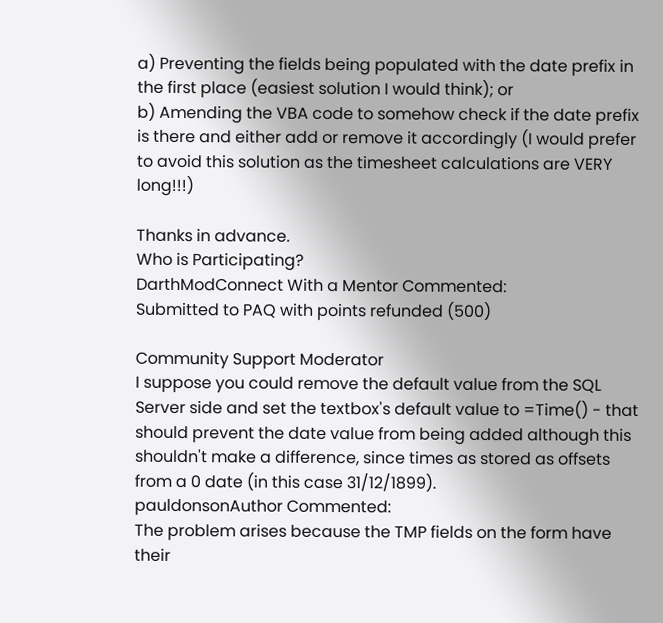a) Preventing the fields being populated with the date prefix in the first place (easiest solution I would think); or
b) Amending the VBA code to somehow check if the date prefix is there and either add or remove it accordingly (I would prefer to avoid this solution as the timesheet calculations are VERY long!!!)

Thanks in advance.
Who is Participating?
DarthModConnect With a Mentor Commented:
Submitted to PAQ with points refunded (500)

Community Support Moderator
I suppose you could remove the default value from the SQL Server side and set the textbox's default value to =Time() - that should prevent the date value from being added although this shouldn't make a difference, since times as stored as offsets from a 0 date (in this case 31/12/1899).
pauldonsonAuthor Commented:
The problem arises because the TMP fields on the form have their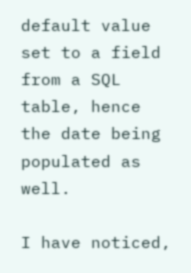default value set to a field from a SQL table, hence the date being populated as well.

I have noticed,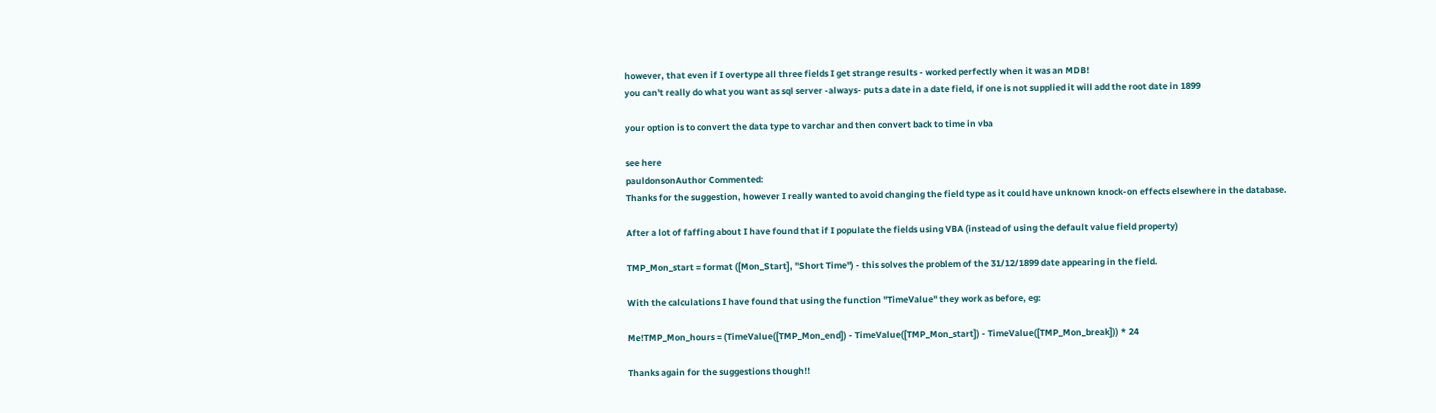however, that even if I overtype all three fields I get strange results - worked perfectly when it was an MDB!
you can't really do what you want as sql server -always- puts a date in a date field, if one is not supplied it will add the root date in 1899

your option is to convert the data type to varchar and then convert back to time in vba

see here
pauldonsonAuthor Commented:
Thanks for the suggestion, however I really wanted to avoid changing the field type as it could have unknown knock-on effects elsewhere in the database.

After a lot of faffing about I have found that if I populate the fields using VBA (instead of using the default value field property)

TMP_Mon_start = format ([Mon_Start], "Short Time") - this solves the problem of the 31/12/1899 date appearing in the field.

With the calculations I have found that using the function "TimeValue" they work as before, eg:

Me!TMP_Mon_hours = (TimeValue([TMP_Mon_end]) - TimeValue([TMP_Mon_start]) - TimeValue([TMP_Mon_break])) * 24

Thanks again for the suggestions though!!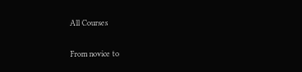All Courses

From novice to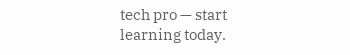tech pro — start learning today.